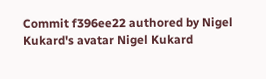Commit f396ee22 authored by Nigel Kukard's avatar Nigel Kukard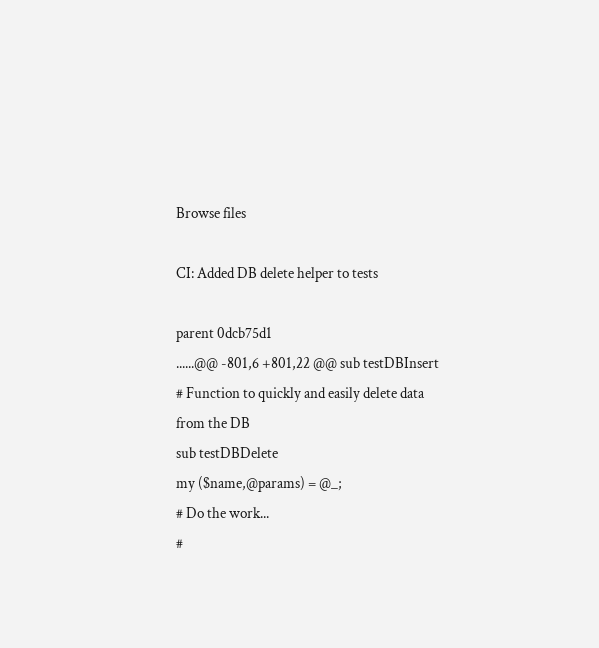Browse files

CI: Added DB delete helper to tests

parent 0dcb75d1
......@@ -801,6 +801,22 @@ sub testDBInsert
# Function to quickly and easily delete data from the DB
sub testDBDelete
my ($name,@params) = @_;
# Do the work...
#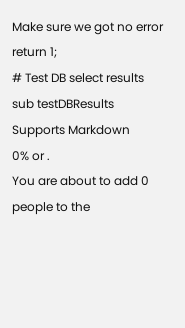Make sure we got no error
return 1;
# Test DB select results
sub testDBResults
Supports Markdown
0% or .
You are about to add 0 people to the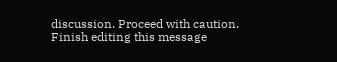discussion. Proceed with caution.
Finish editing this message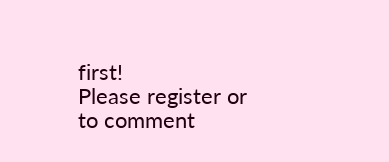first!
Please register or to comment